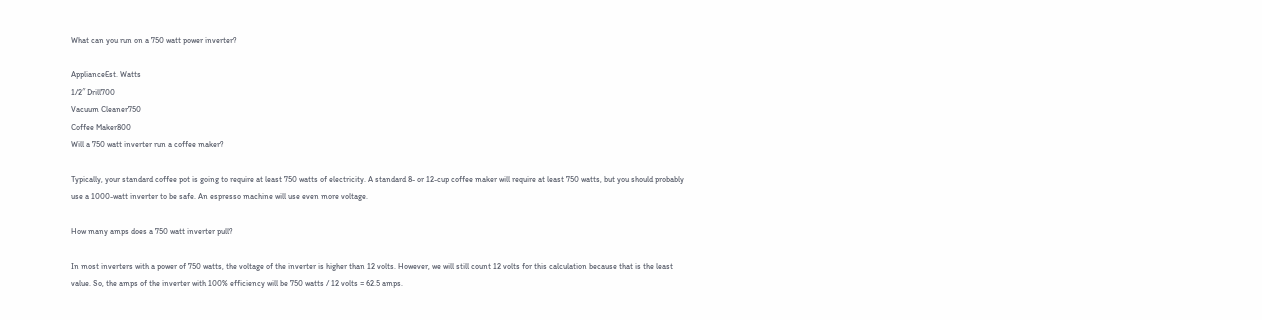What can you run on a 750 watt power inverter?

ApplianceEst. Watts
1/2″ Drill700
Vacuum Cleaner750
Coffee Maker800
Will a 750 watt inverter run a coffee maker?

Typically, your standard coffee pot is going to require at least 750 watts of electricity. A standard 8- or 12-cup coffee maker will require at least 750 watts, but you should probably use a 1000-watt inverter to be safe. An espresso machine will use even more voltage.

How many amps does a 750 watt inverter pull?

In most inverters with a power of 750 watts, the voltage of the inverter is higher than 12 volts. However, we will still count 12 volts for this calculation because that is the least value. So, the amps of the inverter with 100% efficiency will be 750 watts / 12 volts = 62.5 amps.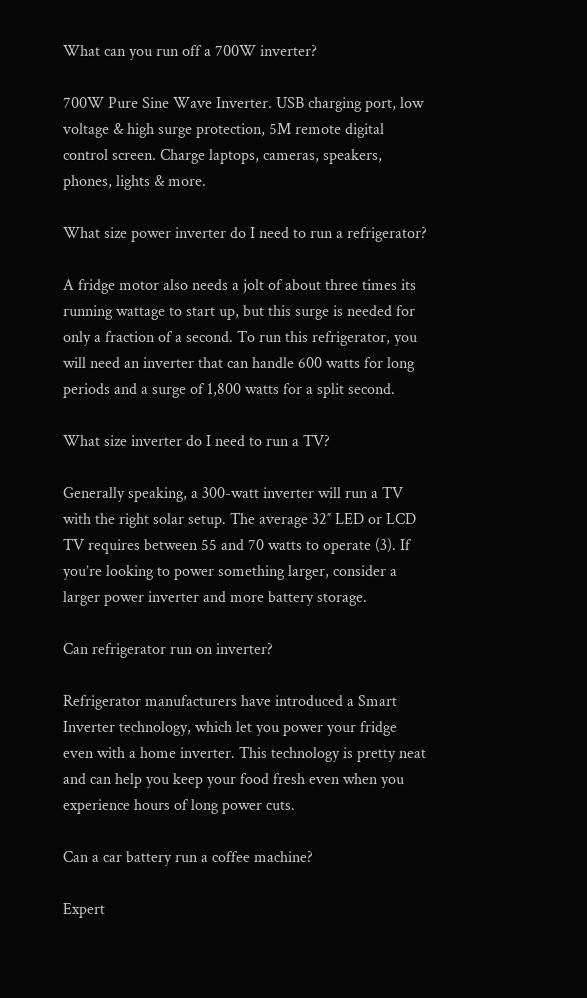What can you run off a 700W inverter?

700W Pure Sine Wave Inverter. USB charging port, low voltage & high surge protection, 5M remote digital control screen. Charge laptops, cameras, speakers, phones, lights & more.

What size power inverter do I need to run a refrigerator?

A fridge motor also needs a jolt of about three times its running wattage to start up, but this surge is needed for only a fraction of a second. To run this refrigerator, you will need an inverter that can handle 600 watts for long periods and a surge of 1,800 watts for a split second.

What size inverter do I need to run a TV?

Generally speaking, a 300-watt inverter will run a TV with the right solar setup. The average 32″ LED or LCD TV requires between 55 and 70 watts to operate (3). If you’re looking to power something larger, consider a larger power inverter and more battery storage.

Can refrigerator run on inverter?

Refrigerator manufacturers have introduced a Smart Inverter technology, which let you power your fridge even with a home inverter. This technology is pretty neat and can help you keep your food fresh even when you experience hours of long power cuts.

Can a car battery run a coffee machine?

Expert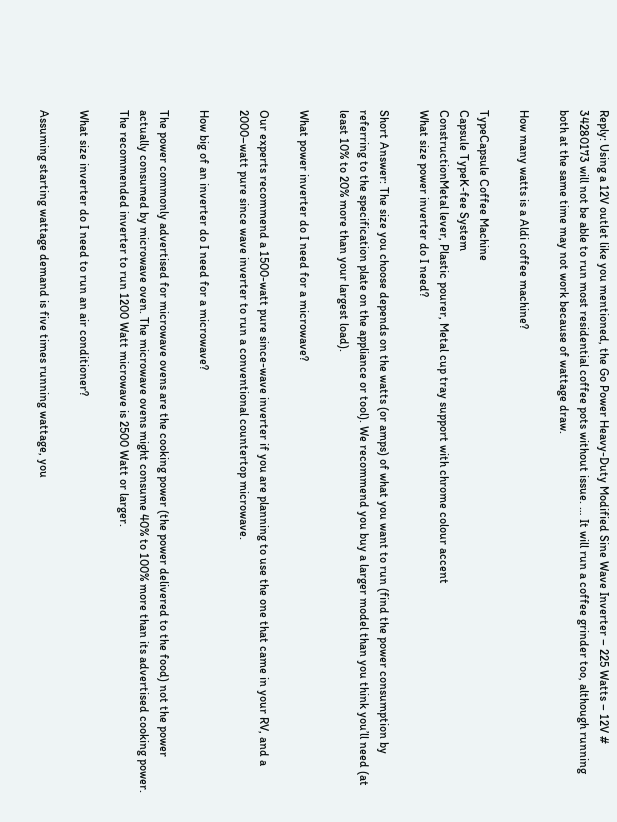Reply: Using a 12V outlet like you mentioned, the Go Power Heavy-Duty Modified Sine Wave Inverter – 225 Watts – 12V # 34280173 will not be able to run most residential coffee pots without issue. … It will run a coffee grinder too, although running both at the same time may not work because of wattage draw.

How many watts is a Aldi coffee machine?

TypeCapsule Coffee Machine
Capsule TypeK-fee System
ConstructionMetal lever, Plastic pourer, Metal cup tray support with chrome colour accent
What size power inverter do I need?

Short Answer: The size you choose depends on the watts (or amps) of what you want to run (find the power consumption by referring to the specification plate on the appliance or tool). We recommend you buy a larger model than you think you’ll need (at least 10% to 20% more than your largest load).

What power inverter do I need for a microwave?

Our experts recommend a 1500-watt pure since-wave inverter if you are planning to use the one that came in your RV, and a 2000–watt pure since wave inverter to run a conventional countertop microwave.

How big of an inverter do I need for a microwave?

The power commonly advertised for microwave ovens are the cooking power (the power delivered to the food) not the power actually consumed by microwave oven. The microwave ovens might consume 40% to 100% more than its advertised cooking power. The recommended inverter to run 1200 Watt microwave is 2500 Watt or larger.

What size inverter do I need to run an air conditioner?

Assuming starting wattage demand is five times running wattage, you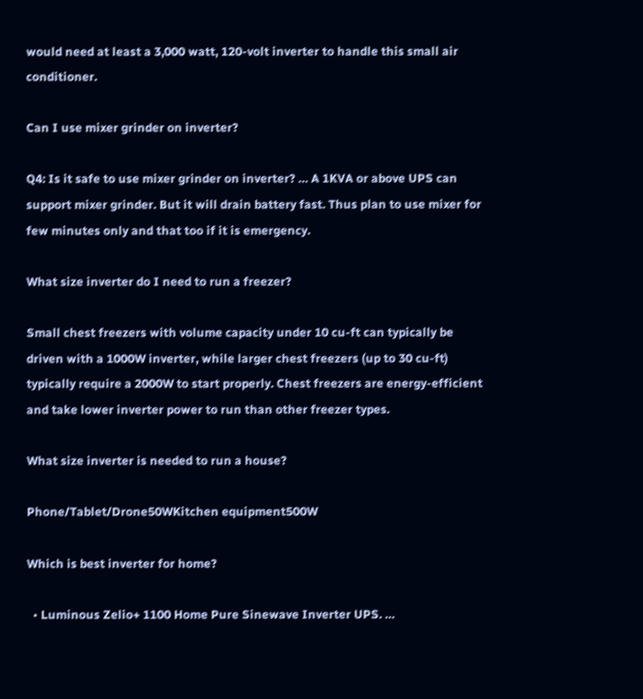would need at least a 3,000 watt, 120-volt inverter to handle this small air conditioner.

Can I use mixer grinder on inverter?

Q4: Is it safe to use mixer grinder on inverter? … A 1KVA or above UPS can support mixer grinder. But it will drain battery fast. Thus plan to use mixer for few minutes only and that too if it is emergency.

What size inverter do I need to run a freezer?

Small chest freezers with volume capacity under 10 cu-ft can typically be driven with a 1000W inverter, while larger chest freezers (up to 30 cu-ft) typically require a 2000W to start properly. Chest freezers are energy-efficient and take lower inverter power to run than other freezer types.

What size inverter is needed to run a house?

Phone/Tablet/Drone50WKitchen equipment500W

Which is best inverter for home?

  • Luminous Zelio+ 1100 Home Pure Sinewave Inverter UPS. …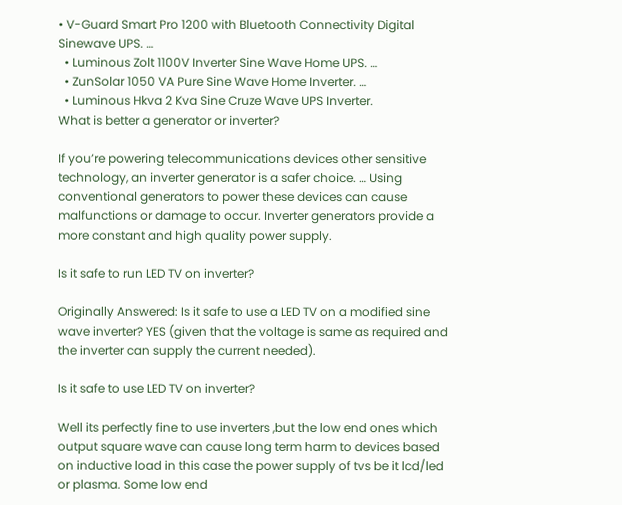• V-Guard Smart Pro 1200 with Bluetooth Connectivity Digital Sinewave UPS. …
  • Luminous Zolt 1100V Inverter Sine Wave Home UPS. …
  • ZunSolar 1050 VA Pure Sine Wave Home Inverter. …
  • Luminous Hkva 2 Kva Sine Cruze Wave UPS Inverter.
What is better a generator or inverter?

If you’re powering telecommunications devices other sensitive technology, an inverter generator is a safer choice. … Using conventional generators to power these devices can cause malfunctions or damage to occur. Inverter generators provide a more constant and high quality power supply.

Is it safe to run LED TV on inverter?

Originally Answered: Is it safe to use a LED TV on a modified sine wave inverter? YES (given that the voltage is same as required and the inverter can supply the current needed).

Is it safe to use LED TV on inverter?

Well its perfectly fine to use inverters ,but the low end ones which output square wave can cause long term harm to devices based on inductive load in this case the power supply of tvs be it lcd/led or plasma. Some low end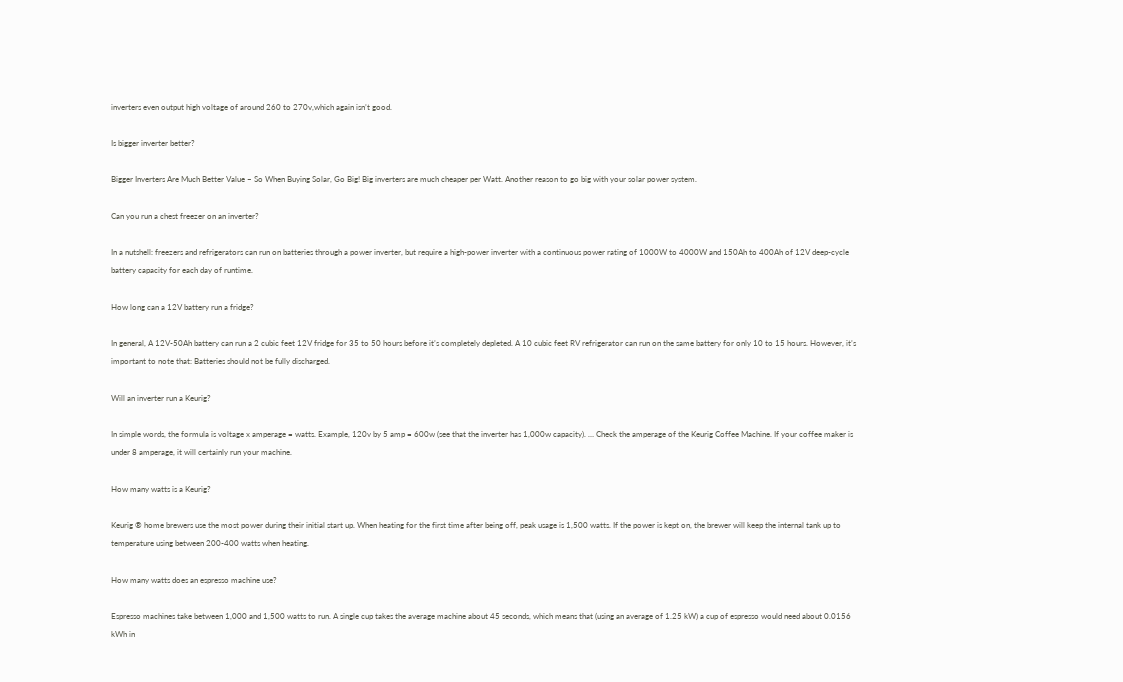inverters even output high voltage of around 260 to 270v,which again isn’t good.

Is bigger inverter better?

Bigger Inverters Are Much Better Value – So When Buying Solar, Go Big! Big inverters are much cheaper per Watt. Another reason to go big with your solar power system.

Can you run a chest freezer on an inverter?

In a nutshell: freezers and refrigerators can run on batteries through a power inverter, but require a high-power inverter with a continuous power rating of 1000W to 4000W and 150Ah to 400Ah of 12V deep-cycle battery capacity for each day of runtime.

How long can a 12V battery run a fridge?

In general, A 12V-50Ah battery can run a 2 cubic feet 12V fridge for 35 to 50 hours before it’s completely depleted. A 10 cubic feet RV refrigerator can run on the same battery for only 10 to 15 hours. However, it’s important to note that: Batteries should not be fully discharged.

Will an inverter run a Keurig?

In simple words, the formula is voltage x amperage = watts. Example, 120v by 5 amp = 600w (see that the inverter has 1,000w capacity). … Check the amperage of the Keurig Coffee Machine. If your coffee maker is under 8 amperage, it will certainly run your machine.

How many watts is a Keurig?

Keurig ® home brewers use the most power during their initial start up. When heating for the first time after being off, peak usage is 1,500 watts. If the power is kept on, the brewer will keep the internal tank up to temperature using between 200-400 watts when heating.

How many watts does an espresso machine use?

Espresso machines take between 1,000 and 1,500 watts to run. A single cup takes the average machine about 45 seconds, which means that (using an average of 1.25 kW) a cup of espresso would need about 0.0156 kWh in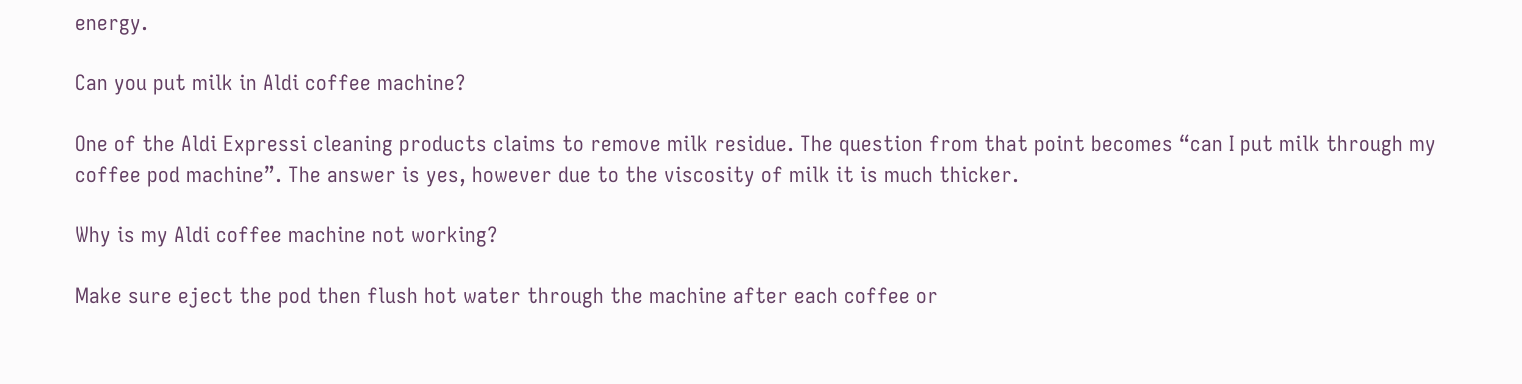energy.

Can you put milk in Aldi coffee machine?

One of the Aldi Expressi cleaning products claims to remove milk residue. The question from that point becomes “can I put milk through my coffee pod machine”. The answer is yes, however due to the viscosity of milk it is much thicker.

Why is my Aldi coffee machine not working?

Make sure eject the pod then flush hot water through the machine after each coffee or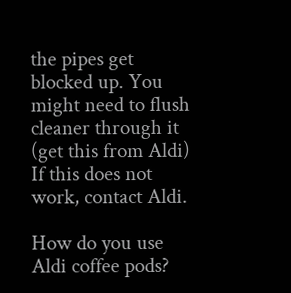the pipes get blocked up. You might need to flush cleaner through it (get this from Aldi) If this does not work, contact Aldi.

How do you use Aldi coffee pods?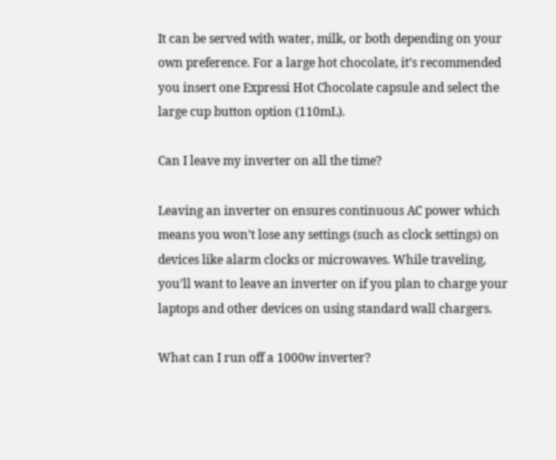It can be served with water, milk, or both depending on your own preference. For a large hot chocolate, it’s recommended you insert one Expressi Hot Chocolate capsule and select the large cup button option (110mL).

Can I leave my inverter on all the time?

Leaving an inverter on ensures continuous AC power which means you won’t lose any settings (such as clock settings) on devices like alarm clocks or microwaves. While traveling, you’ll want to leave an inverter on if you plan to charge your laptops and other devices on using standard wall chargers.

What can I run off a 1000w inverter?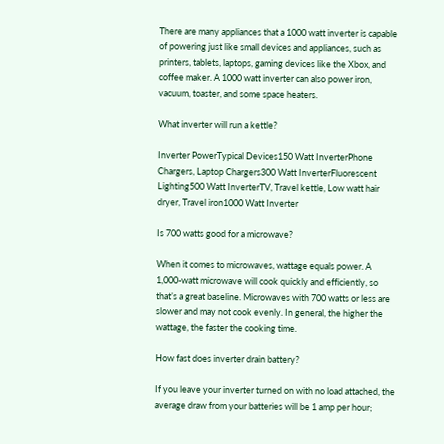There are many appliances that a 1000 watt inverter is capable of powering just like small devices and appliances, such as printers, tablets, laptops, gaming devices like the Xbox, and coffee maker. A 1000 watt inverter can also power iron, vacuum, toaster, and some space heaters.

What inverter will run a kettle?

Inverter PowerTypical Devices150 Watt InverterPhone Chargers, Laptop Chargers300 Watt InverterFluorescent Lighting500 Watt InverterTV, Travel kettle, Low watt hair dryer, Travel iron1000 Watt Inverter

Is 700 watts good for a microwave?

When it comes to microwaves, wattage equals power. A 1,000-watt microwave will cook quickly and efficiently, so that’s a great baseline. Microwaves with 700 watts or less are slower and may not cook evenly. In general, the higher the wattage, the faster the cooking time.

How fast does inverter drain battery?

If you leave your inverter turned on with no load attached, the average draw from your batteries will be 1 amp per hour;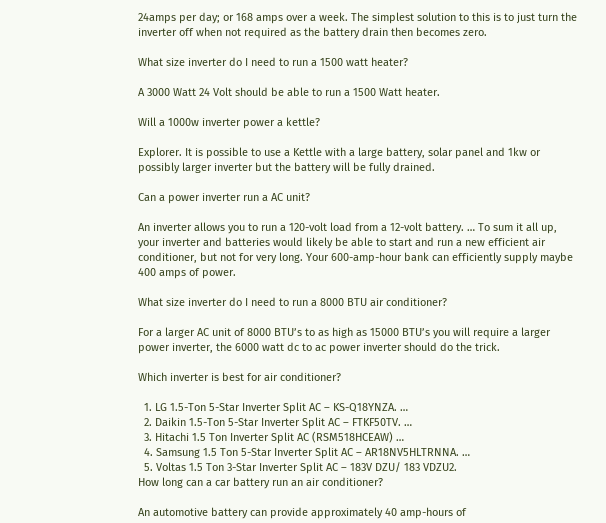24amps per day; or 168 amps over a week. The simplest solution to this is to just turn the inverter off when not required as the battery drain then becomes zero.

What size inverter do I need to run a 1500 watt heater?

A 3000 Watt 24 Volt should be able to run a 1500 Watt heater.

Will a 1000w inverter power a kettle?

Explorer. It is possible to use a Kettle with a large battery, solar panel and 1kw or possibly larger inverter but the battery will be fully drained.

Can a power inverter run a AC unit?

An inverter allows you to run a 120-volt load from a 12-volt battery. … To sum it all up, your inverter and batteries would likely be able to start and run a new efficient air conditioner, but not for very long. Your 600-amp-hour bank can efficiently supply maybe 400 amps of power.

What size inverter do I need to run a 8000 BTU air conditioner?

For a larger AC unit of 8000 BTU’s to as high as 15000 BTU’s you will require a larger power inverter, the 6000 watt dc to ac power inverter should do the trick.

Which inverter is best for air conditioner?

  1. LG 1.5-Ton 5-Star Inverter Split AC – KS-Q18YNZA. …
  2. Daikin 1.5-Ton 5-Star Inverter Split AC – FTKF50TV. …
  3. Hitachi 1.5 Ton Inverter Split AC (RSM518HCEAW) …
  4. Samsung 1.5 Ton 5-Star Inverter Split AC – AR18NV5HLTRNNA. …
  5. Voltas 1.5 Ton 3-Star Inverter Split AC – 183V DZU/ 183 VDZU2.
How long can a car battery run an air conditioner?

An automotive battery can provide approximately 40 amp-hours of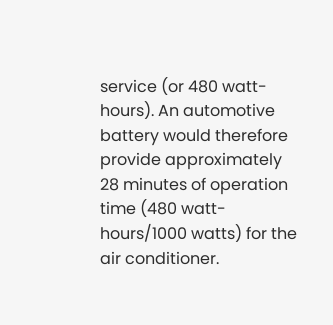service (or 480 watt-hours). An automotive battery would therefore provide approximately 28 minutes of operation time (480 watt-hours/1000 watts) for the air conditioner.